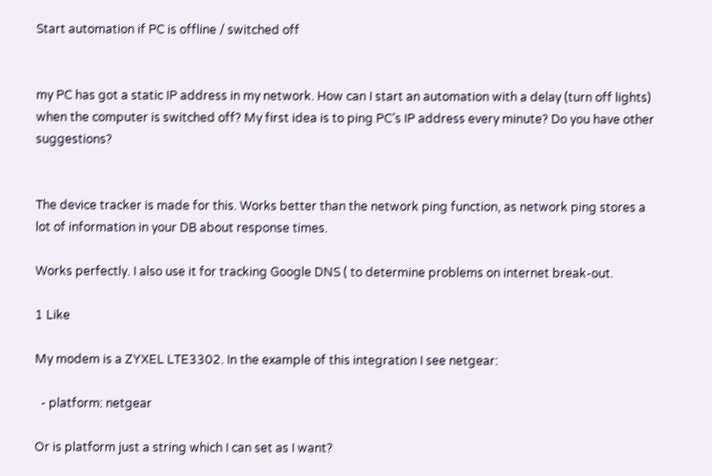Start automation if PC is offline / switched off


my PC has got a static IP address in my network. How can I start an automation with a delay (turn off lights) when the computer is switched off? My first idea is to ping PC’s IP address every minute? Do you have other suggestions?


The device tracker is made for this. Works better than the network ping function, as network ping stores a lot of information in your DB about response times.

Works perfectly. I also use it for tracking Google DNS ( to determine problems on internet break-out.

1 Like

My modem is a ZYXEL LTE3302. In the example of this integration I see netgear:

  - platform: netgear

Or is platform just a string which I can set as I want?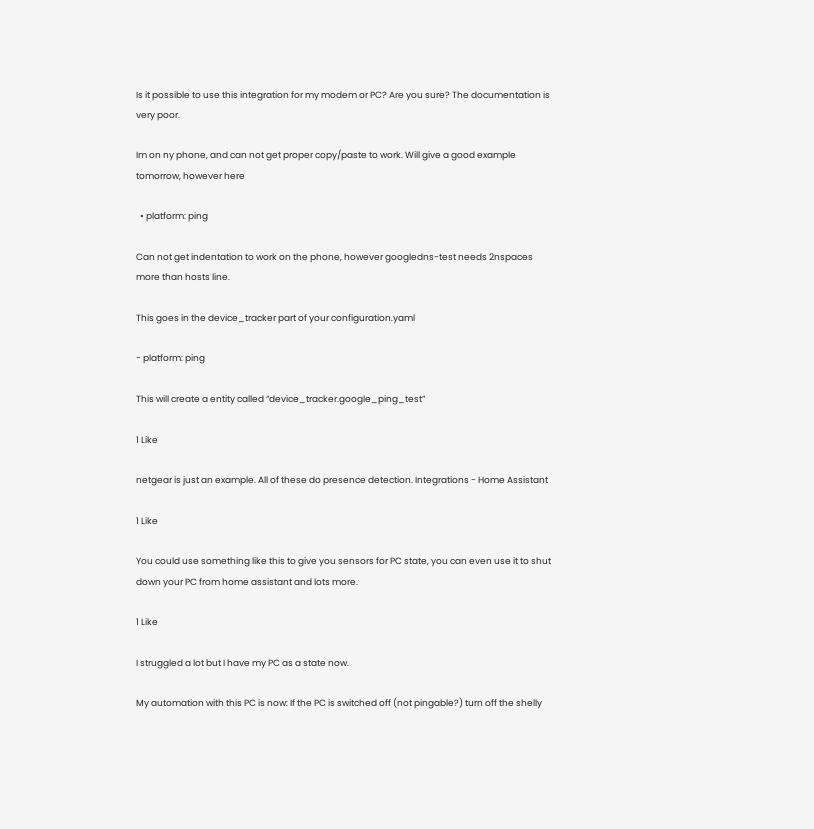Is it possible to use this integration for my modem or PC? Are you sure? The documentation is very poor.

Im on ny phone, and can not get proper copy/paste to work. Will give a good example tomorrow, however here

  • platform: ping

Can not get indentation to work on the phone, however googledns-test needs 2nspaces more than hosts line.

This goes in the device_tracker part of your configuration.yaml

- platform: ping

This will create a entity called “device_tracker.google_ping_test”

1 Like

netgear is just an example. All of these do presence detection. Integrations - Home Assistant

1 Like

You could use something like this to give you sensors for PC state, you can even use it to shut down your PC from home assistant and lots more.

1 Like

I struggled a lot but I have my PC as a state now.

My automation with this PC is now: If the PC is switched off (not pingable?) turn off the shelly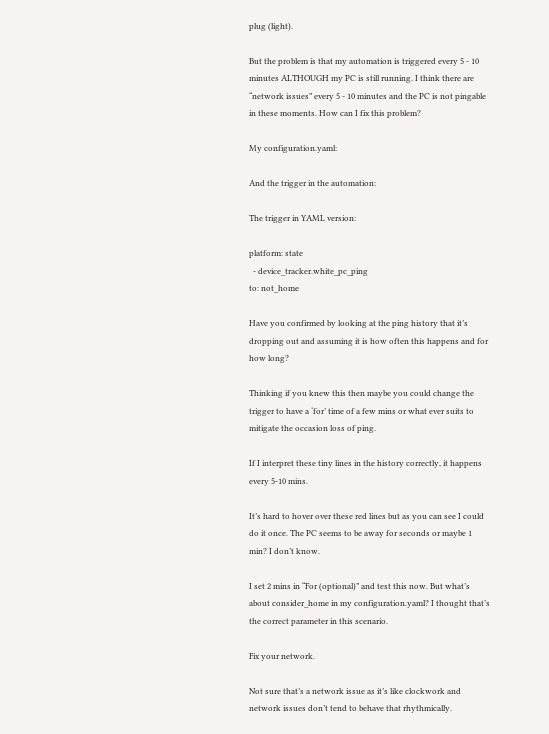plug (light).

But the problem is that my automation is triggered every 5 - 10 minutes ALTHOUGH my PC is still running. I think there are “network issues” every 5 - 10 minutes and the PC is not pingable in these moments. How can I fix this problem?

My configuration.yaml:

And the trigger in the automation:

The trigger in YAML version:

platform: state
  - device_tracker.white_pc_ping
to: not_home

Have you confirmed by looking at the ping history that it’s dropping out and assuming it is how often this happens and for how long?

Thinking if you knew this then maybe you could change the trigger to have a ‘for’ time of a few mins or what ever suits to mitigate the occasion loss of ping.

If I interpret these tiny lines in the history correctly, it happens every 5-10 mins.

It’s hard to hover over these red lines but as you can see I could do it once. The PC seems to be away for seconds or maybe 1 min? I don’t know.

I set 2 mins in “For (optional)” and test this now. But what’s about consider_home in my configuration.yaml? I thought that’s the correct parameter in this scenario.

Fix your network.

Not sure that’s a network issue as it’s like clockwork and network issues don’t tend to behave that rhythmically.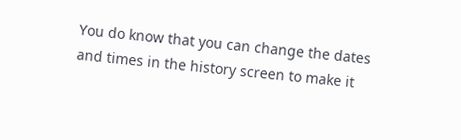You do know that you can change the dates and times in the history screen to make it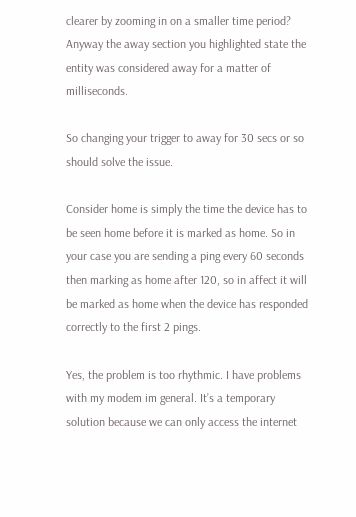clearer by zooming in on a smaller time period? Anyway the away section you highlighted state the entity was considered away for a matter of milliseconds.

So changing your trigger to away for 30 secs or so should solve the issue.

Consider home is simply the time the device has to be seen home before it is marked as home. So in your case you are sending a ping every 60 seconds then marking as home after 120, so in affect it will be marked as home when the device has responded correctly to the first 2 pings.

Yes, the problem is too rhythmic. I have problems with my modem im general. It’s a temporary solution because we can only access the internet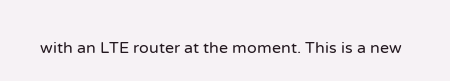with an LTE router at the moment. This is a new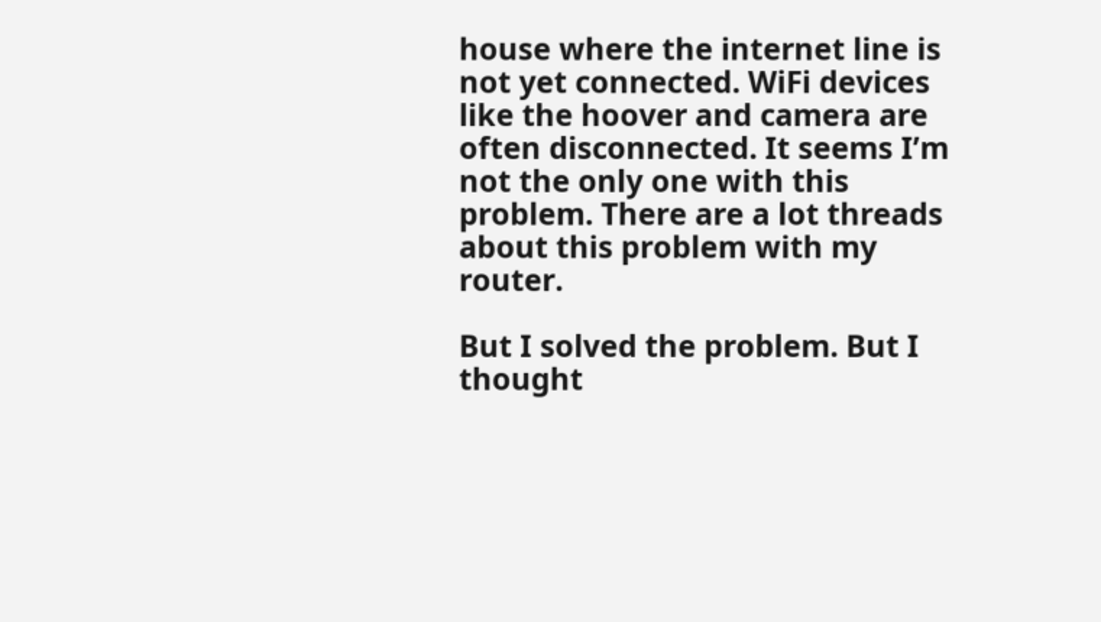house where the internet line is not yet connected. WiFi devices like the hoover and camera are often disconnected. It seems I’m not the only one with this problem. There are a lot threads about this problem with my router.

But I solved the problem. But I thought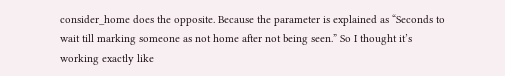consider_home does the opposite. Because the parameter is explained as “Seconds to wait till marking someone as not home after not being seen.” So I thought it’s working exactly like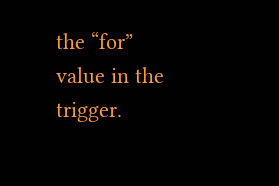the “for” value in the trigger.